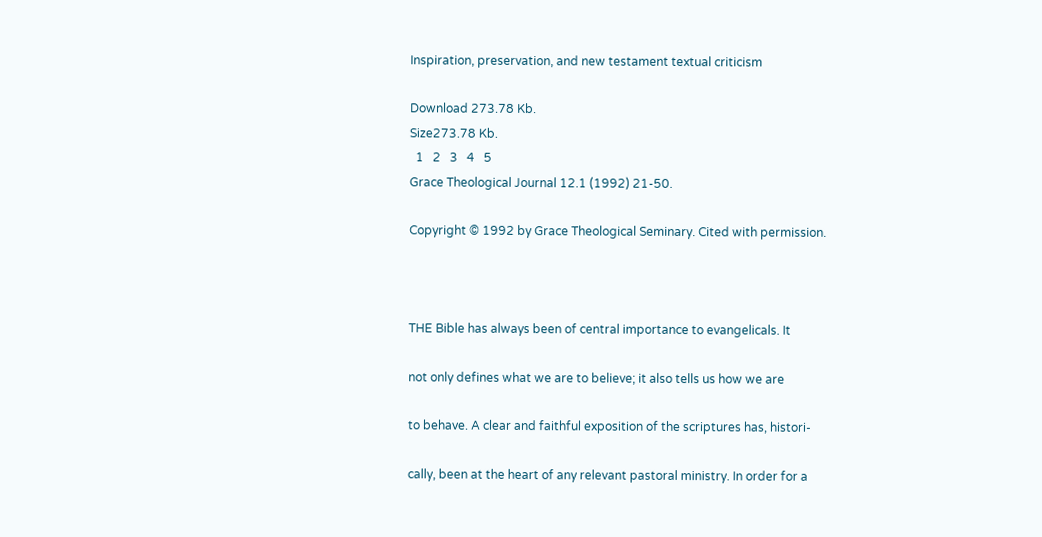Inspiration, preservation, and new testament textual criticism

Download 273.78 Kb.
Size273.78 Kb.
  1   2   3   4   5
Grace Theological Journal 12.1 (1992) 21-50.

Copyright © 1992 by Grace Theological Seminary. Cited with permission.



THE Bible has always been of central importance to evangelicals. It

not only defines what we are to believe; it also tells us how we are

to behave. A clear and faithful exposition of the scriptures has, histori-

cally, been at the heart of any relevant pastoral ministry. In order for a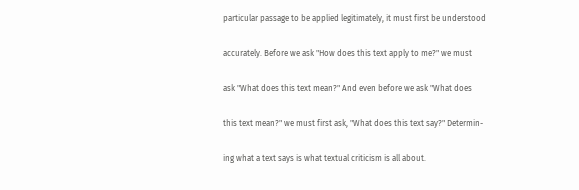particular passage to be applied legitimately, it must first be understood

accurately. Before we ask "How does this text apply to me?" we must

ask "What does this text mean?" And even before we ask "What does

this text mean?" we must first ask, "What does this text say?" Determin-

ing what a text says is what textual criticism is all about.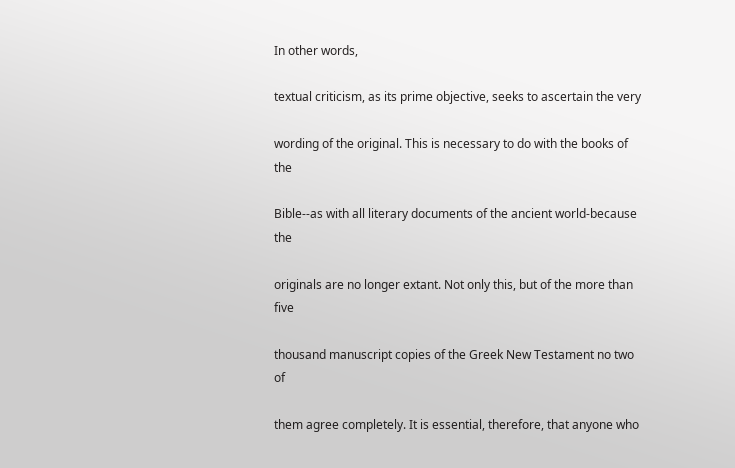In other words,

textual criticism, as its prime objective, seeks to ascertain the very

wording of the original. This is necessary to do with the books of the

Bible--as with all literary documents of the ancient world-because the

originals are no longer extant. Not only this, but of the more than five

thousand manuscript copies of the Greek New Testament no two of

them agree completely. It is essential, therefore, that anyone who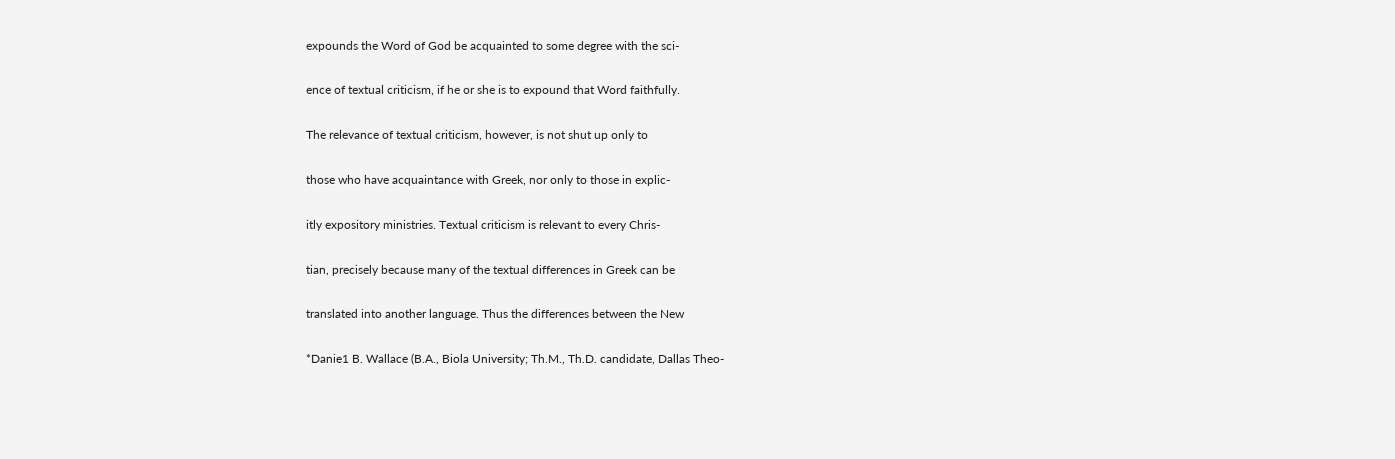expounds the Word of God be acquainted to some degree with the sci-

ence of textual criticism, if he or she is to expound that Word faithfully.

The relevance of textual criticism, however, is not shut up only to

those who have acquaintance with Greek, nor only to those in explic-

itly expository ministries. Textual criticism is relevant to every Chris-

tian, precisely because many of the textual differences in Greek can be

translated into another language. Thus the differences between the New

*Danie1 B. Wallace (B.A., Biola University; Th.M., Th.D. candidate, Dallas Theo-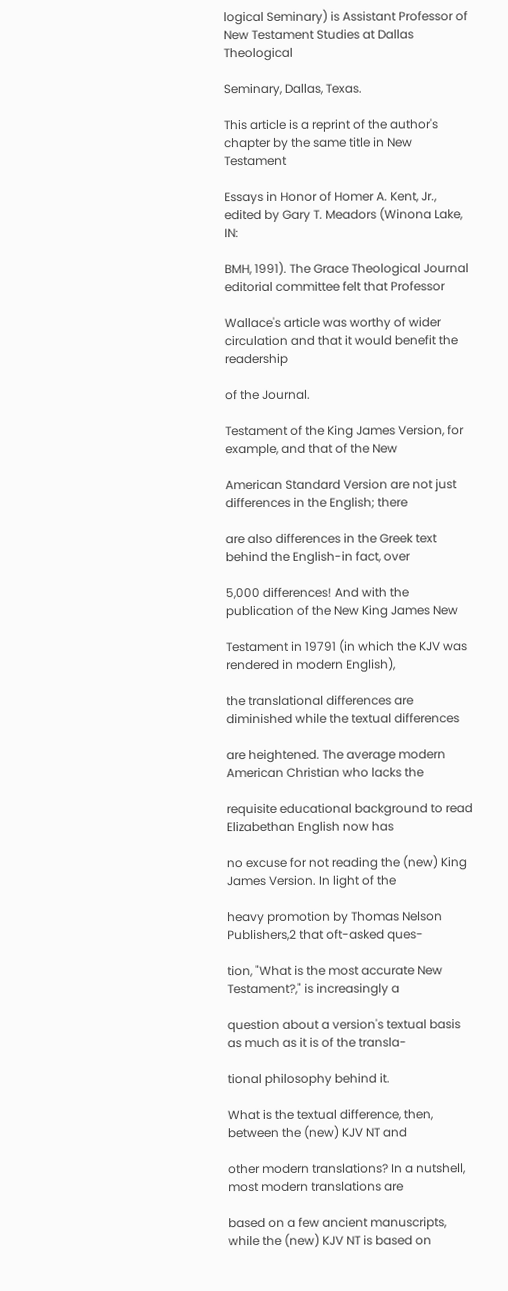logical Seminary) is Assistant Professor of New Testament Studies at Dallas Theological

Seminary, Dallas, Texas.

This article is a reprint of the author's chapter by the same title in New Testament

Essays in Honor of Homer A. Kent, Jr., edited by Gary T. Meadors (Winona Lake, IN:

BMH, 1991). The Grace Theological Journal editorial committee felt that Professor

Wallace's article was worthy of wider circulation and that it would benefit the readership

of the Journal.

Testament of the King James Version, for example, and that of the New

American Standard Version are not just differences in the English; there

are also differences in the Greek text behind the English-in fact, over

5,000 differences! And with the publication of the New King James New

Testament in 19791 (in which the KJV was rendered in modern English),

the translational differences are diminished while the textual differences

are heightened. The average modern American Christian who lacks the

requisite educational background to read Elizabethan English now has

no excuse for not reading the (new) King James Version. In light of the

heavy promotion by Thomas Nelson Publishers,2 that oft-asked ques-

tion, "What is the most accurate New Testament?," is increasingly a

question about a version's textual basis as much as it is of the transla-

tional philosophy behind it.

What is the textual difference, then, between the (new) KJV NT and

other modern translations? In a nutshell, most modern translations are

based on a few ancient manuscripts, while the (new) KJV NT is based on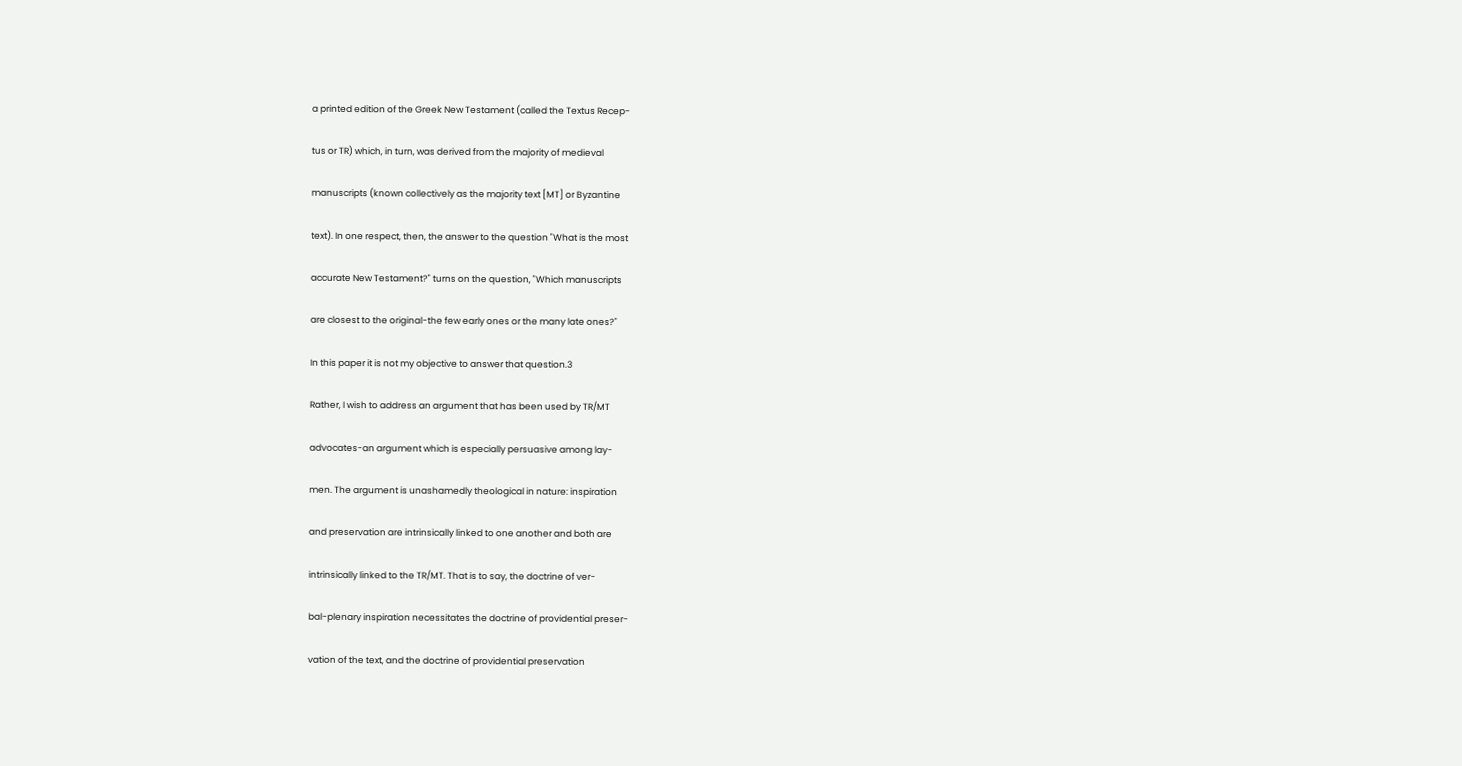a printed edition of the Greek New Testament (called the Textus Recep-

tus or TR) which, in turn, was derived from the majority of medieval

manuscripts (known collectively as the majority text [MT] or Byzantine

text). In one respect, then, the answer to the question "What is the most

accurate New Testament?" turns on the question, "Which manuscripts

are closest to the original-the few early ones or the many late ones?"

In this paper it is not my objective to answer that question.3

Rather, I wish to address an argument that has been used by TR/MT

advocates-an argument which is especially persuasive among lay-

men. The argument is unashamedly theological in nature: inspiration

and preservation are intrinsically linked to one another and both are

intrinsically linked to the TR/MT. That is to say, the doctrine of ver-

bal-plenary inspiration necessitates the doctrine of providential preser-

vation of the text, and the doctrine of providential preservation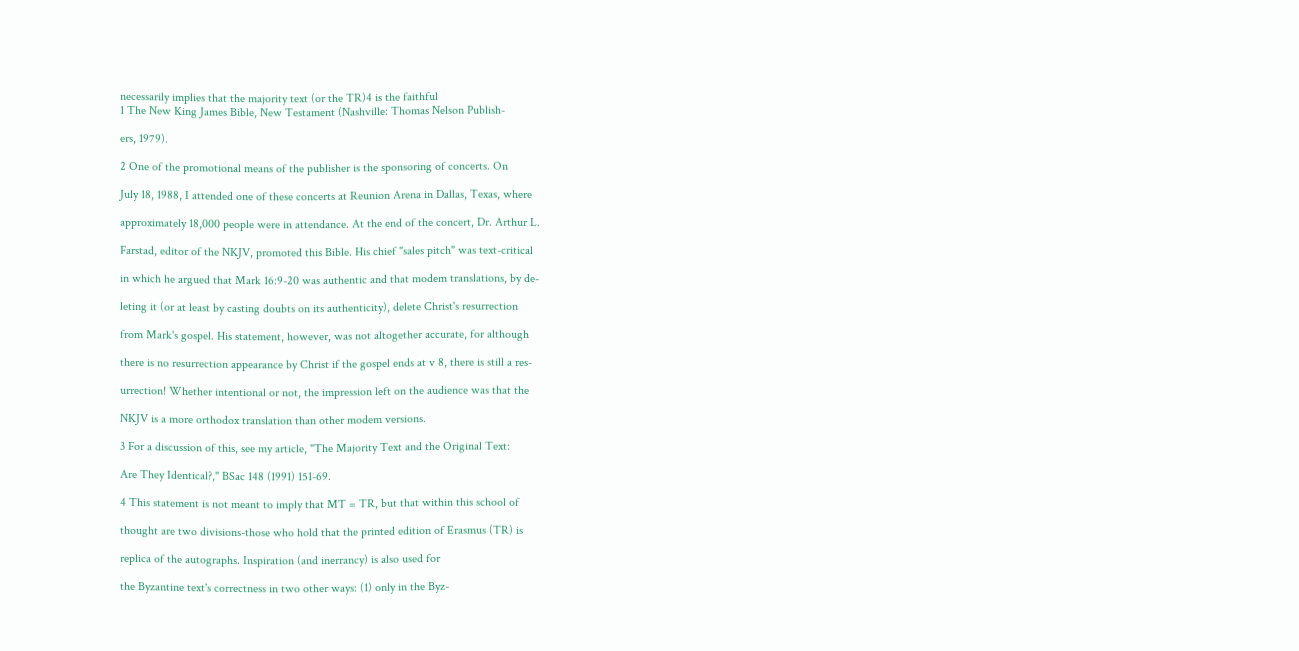necessarily implies that the majority text (or the TR)4 is the faithful
1 The New King James Bible, New Testament (Nashville: Thomas Nelson Publish-

ers, 1979).

2 One of the promotional means of the publisher is the sponsoring of concerts. On

July 18, 1988, I attended one of these concerts at Reunion Arena in Dallas, Texas, where

approximately 18,000 people were in attendance. At the end of the concert, Dr. Arthur L.

Farstad, editor of the NKJV, promoted this Bible. His chief "sales pitch" was text-critical

in which he argued that Mark 16:9-20 was authentic and that modem translations, by de-

leting it (or at least by casting doubts on its authenticity), delete Christ's resurrection

from Mark's gospel. His statement, however, was not altogether accurate, for although

there is no resurrection appearance by Christ if the gospel ends at v 8, there is still a res-

urrection! Whether intentional or not, the impression left on the audience was that the

NKJV is a more orthodox translation than other modem versions.

3 For a discussion of this, see my article, "The Majority Text and the Original Text:

Are They Identical?," BSac 148 (1991) 151-69.

4 This statement is not meant to imply that MT = TR, but that within this school of

thought are two divisions-those who hold that the printed edition of Erasmus (TR) is

replica of the autographs. Inspiration (and inerrancy) is also used for

the Byzantine text's correctness in two other ways: (1) only in the Byz-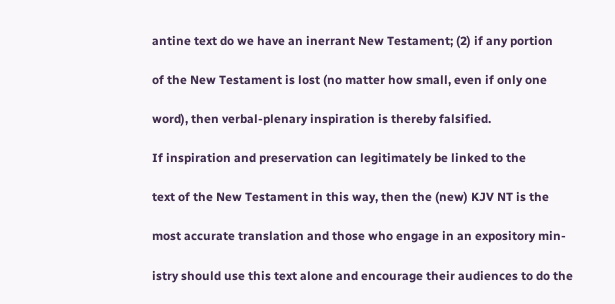antine text do we have an inerrant New Testament; (2) if any portion

of the New Testament is lost (no matter how small, even if only one

word), then verbal-plenary inspiration is thereby falsified.

If inspiration and preservation can legitimately be linked to the

text of the New Testament in this way, then the (new) KJV NT is the

most accurate translation and those who engage in an expository min-

istry should use this text alone and encourage their audiences to do the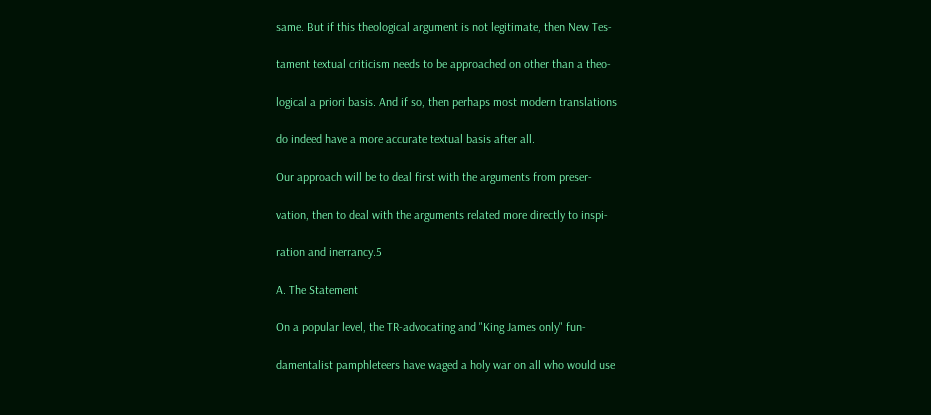same. But if this theological argument is not legitimate, then New Tes-

tament textual criticism needs to be approached on other than a theo-

logical a priori basis. And if so, then perhaps most modern translations

do indeed have a more accurate textual basis after all.

Our approach will be to deal first with the arguments from preser-

vation, then to deal with the arguments related more directly to inspi-

ration and inerrancy.5

A. The Statement

On a popular level, the TR-advocating and "King James only" fun-

damentalist pamphleteers have waged a holy war on all who would use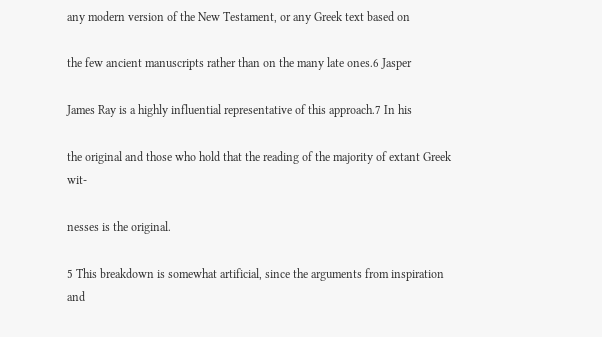any modern version of the New Testament, or any Greek text based on

the few ancient manuscripts rather than on the many late ones.6 Jasper

James Ray is a highly influential representative of this approach.7 In his

the original and those who hold that the reading of the majority of extant Greek wit-

nesses is the original.

5 This breakdown is somewhat artificial, since the arguments from inspiration and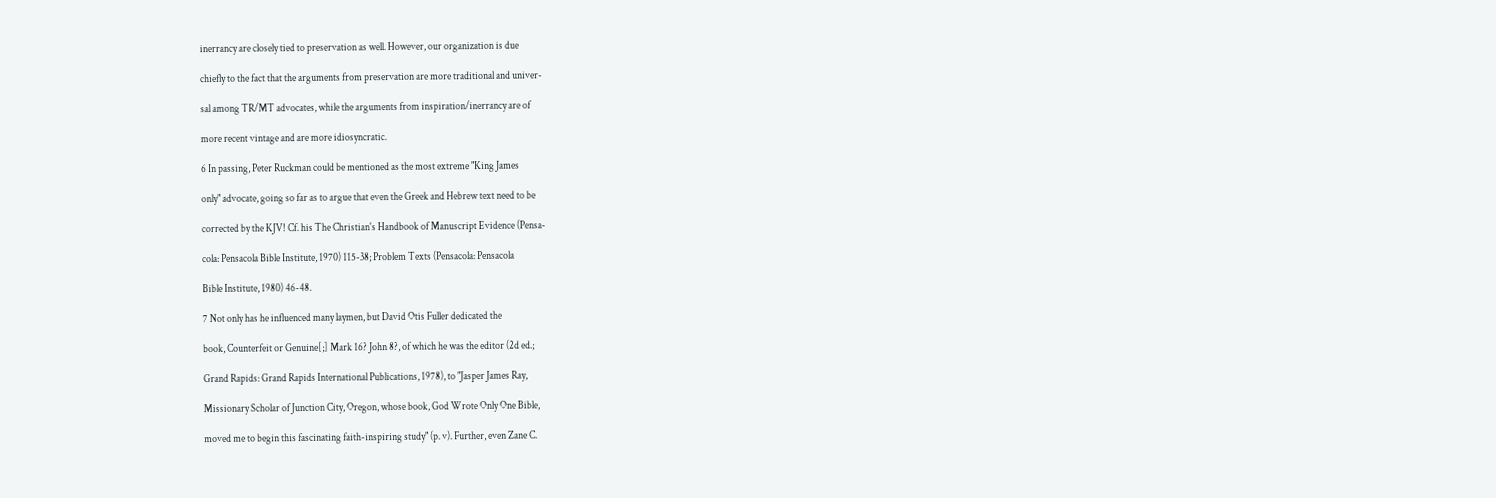inerrancy are closely tied to preservation as well. However, our organization is due

chiefly to the fact that the arguments from preservation are more traditional and univer-

sal among TR/MT advocates, while the arguments from inspiration/inerrancy are of

more recent vintage and are more idiosyncratic.

6 In passing, Peter Ruckman could be mentioned as the most extreme "King James

only" advocate, going so far as to argue that even the Greek and Hebrew text need to be

corrected by the KJV! Cf. his The Christian's Handbook of Manuscript Evidence (Pensa-

cola: Pensacola Bible Institute, 1970) 115-38; Problem Texts (Pensacola: Pensacola

Bible Institute, 1980) 46-48.

7 Not only has he influenced many laymen, but David Otis Fuller dedicated the

book, Counterfeit or Genuine[;] Mark 16? John 8?, of which he was the editor (2d ed.;

Grand Rapids: Grand Rapids International Publications, 1978), to "Jasper James Ray,

Missionary Scholar of Junction City, Oregon, whose book, God Wrote Only One Bible,

moved me to begin this fascinating faith-inspiring study" (p. v). Further, even Zane C.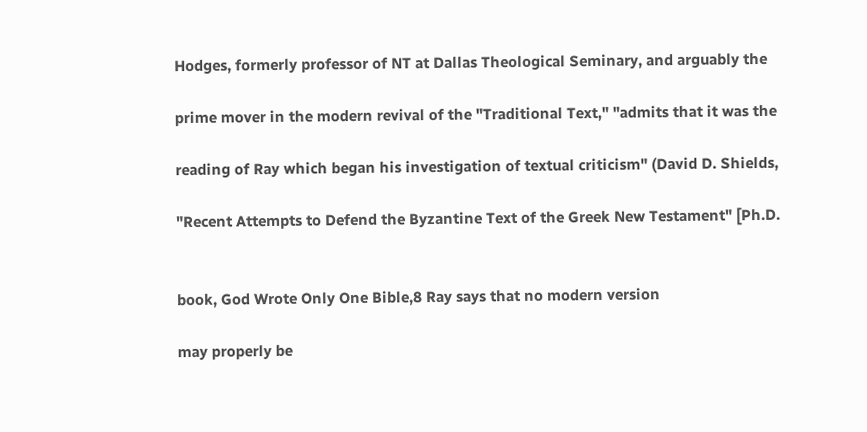Hodges, formerly professor of NT at Dallas Theological Seminary, and arguably the

prime mover in the modern revival of the "Traditional Text," "admits that it was the

reading of Ray which began his investigation of textual criticism" (David D. Shields,

"Recent Attempts to Defend the Byzantine Text of the Greek New Testament" [Ph.D.


book, God Wrote Only One Bible,8 Ray says that no modern version

may properly be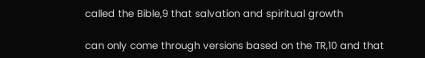called the Bible,9 that salvation and spiritual growth

can only come through versions based on the TR,10 and that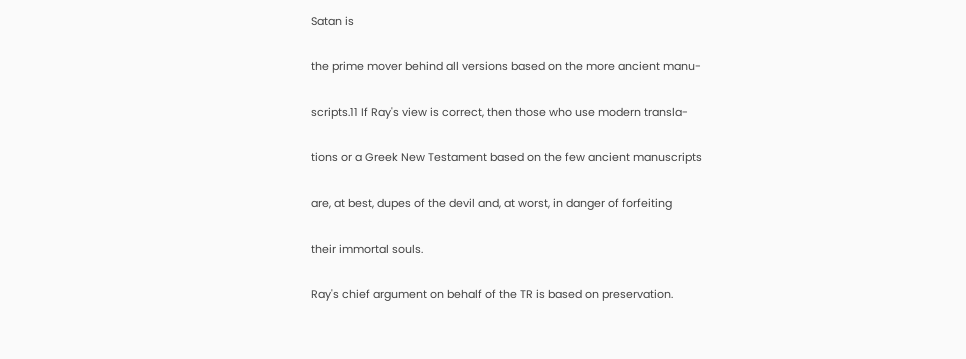Satan is

the prime mover behind all versions based on the more ancient manu-

scripts.11 If Ray's view is correct, then those who use modern transla-

tions or a Greek New Testament based on the few ancient manuscripts

are, at best, dupes of the devil and, at worst, in danger of forfeiting

their immortal souls.

Ray's chief argument on behalf of the TR is based on preservation.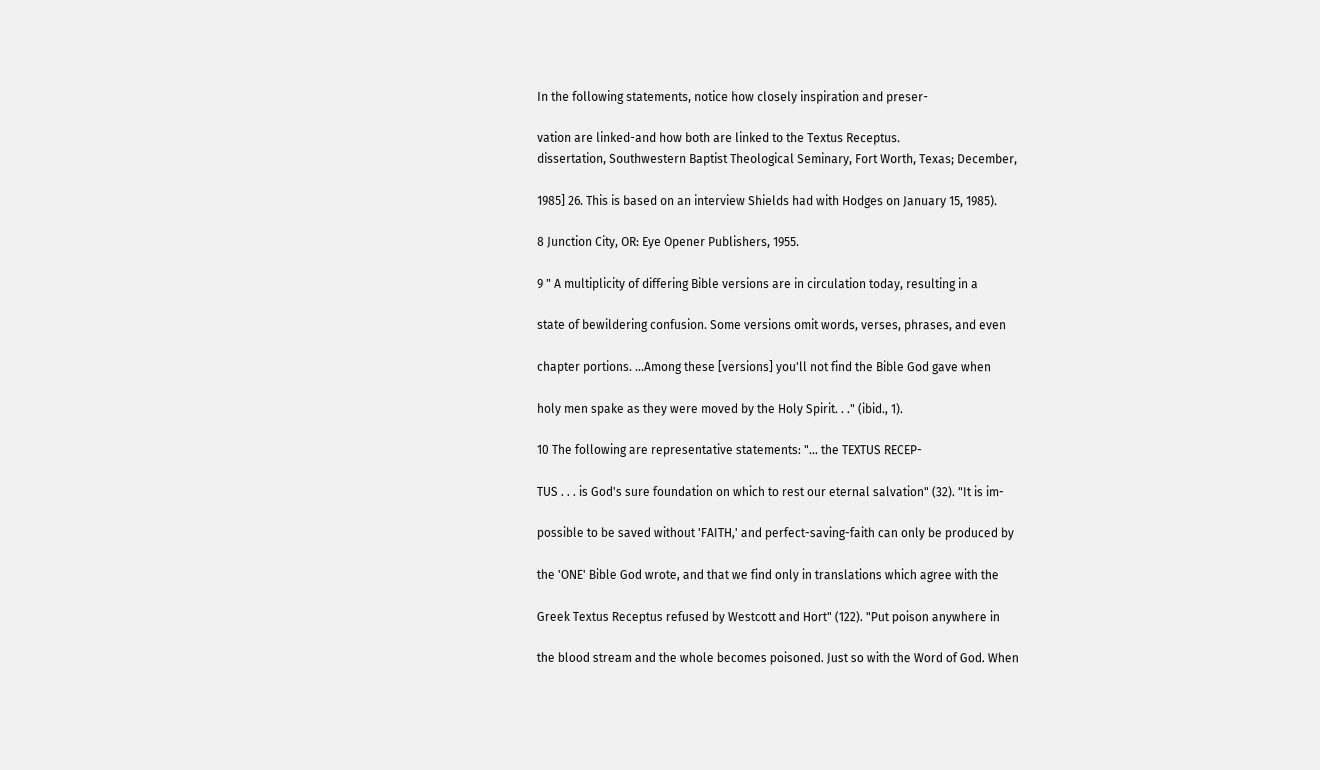In the following statements, notice how closely inspiration and preser-

vation are linked-and how both are linked to the Textus Receptus.
dissertation, Southwestern Baptist Theological Seminary, Fort Worth, Texas; December,

1985] 26. This is based on an interview Shields had with Hodges on January 15, 1985).

8 Junction City, OR: Eye Opener Publishers, 1955.

9 " A multiplicity of differing Bible versions are in circulation today, resulting in a

state of bewildering confusion. Some versions omit words, verses, phrases, and even

chapter portions. ...Among these [versions] you'll not find the Bible God gave when

holy men spake as they were moved by the Holy Spirit. . ." (ibid., 1).

10 The following are representative statements: "... the TEXTUS RECEP-

TUS . . . is God's sure foundation on which to rest our eternal salvation" (32). "It is im-

possible to be saved without 'FAITH,' and perfect-saving-faith can only be produced by

the 'ONE' Bible God wrote, and that we find only in translations which agree with the

Greek Textus Receptus refused by Westcott and Hort" (122). "Put poison anywhere in

the blood stream and the whole becomes poisoned. Just so with the Word of God. When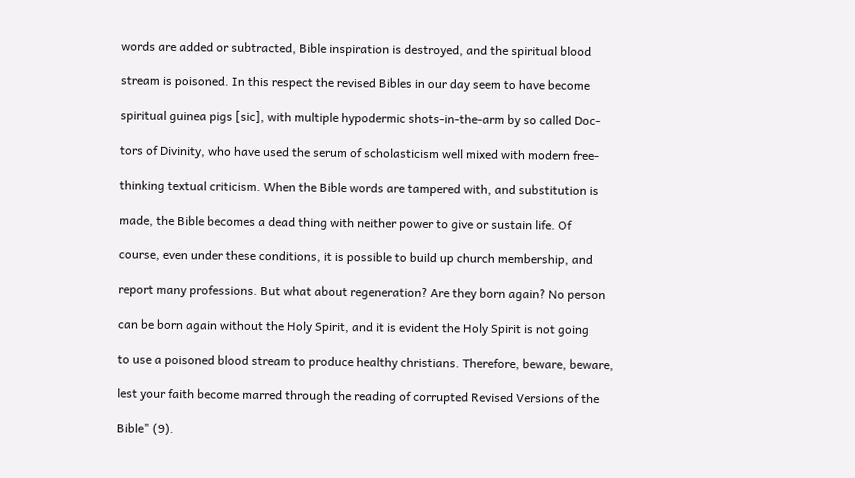words are added or subtracted, Bible inspiration is destroyed, and the spiritual blood

stream is poisoned. In this respect the revised Bibles in our day seem to have become

spiritual guinea pigs [sic], with multiple hypodermic shots-in-the-arm by so called Doc-

tors of Divinity, who have used the serum of scholasticism well mixed with modern free-

thinking textual criticism. When the Bible words are tampered with, and substitution is

made, the Bible becomes a dead thing with neither power to give or sustain life. Of

course, even under these conditions, it is possible to build up church membership, and

report many professions. But what about regeneration? Are they born again? No person

can be born again without the Holy Spirit, and it is evident the Holy Spirit is not going

to use a poisoned blood stream to produce healthy christians. Therefore, beware, beware,

lest your faith become marred through the reading of corrupted Revised Versions of the

Bible" (9).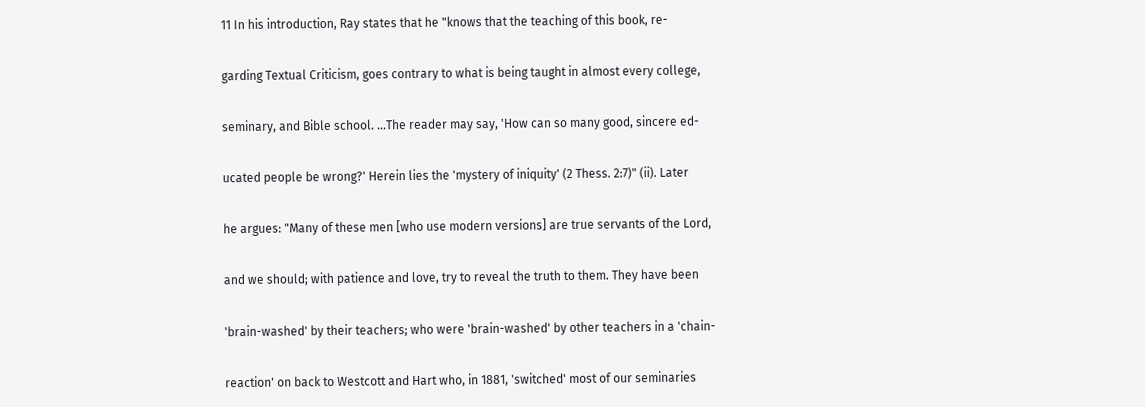11 In his introduction, Ray states that he "knows that the teaching of this book, re-

garding Textual Criticism, goes contrary to what is being taught in almost every college,

seminary, and Bible school. ...The reader may say, 'How can so many good, sincere ed-

ucated people be wrong?' Herein lies the 'mystery of iniquity' (2 Thess. 2:7)" (ii). Later

he argues: "Many of these men [who use modern versions] are true servants of the Lord,

and we should; with patience and love, try to reveal the truth to them. They have been

'brain-washed' by their teachers; who were 'brain-washed' by other teachers in a 'chain-

reaction' on back to Westcott and Hart who, in 1881, 'switched' most of our seminaries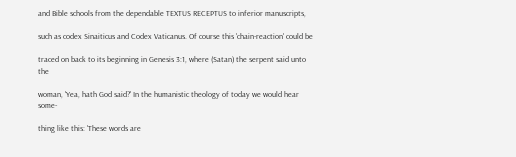and Bible schools from the dependable TEXTUS RECEPTUS to inferior manuscripts,

such as codex Sinaiticus and Codex Vaticanus. Of course this 'chain-reaction' could be

traced on back to its beginning in Genesis 3:1, where (Satan) the serpent said unto the

woman, 'Yea, hath God said?' In the humanistic theology of today we would hear some-

thing like this: 'These words are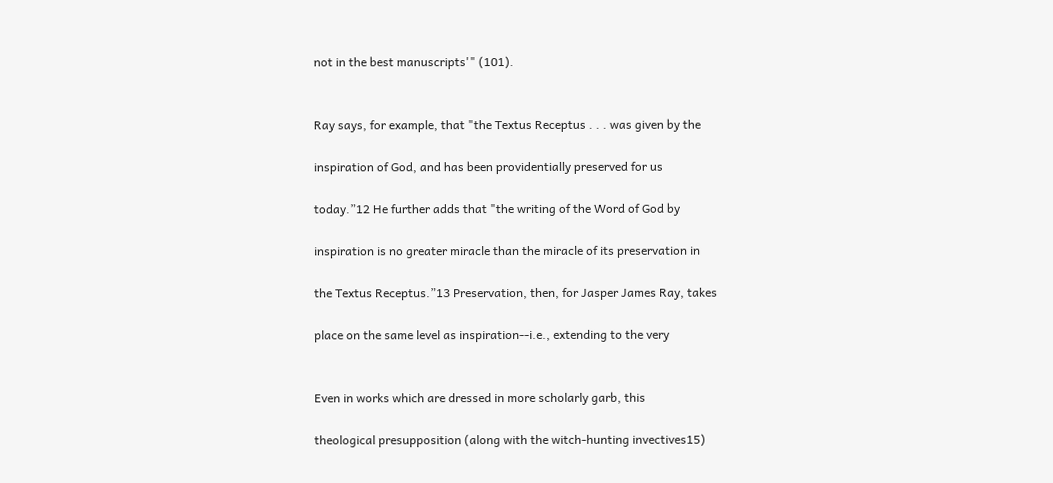not in the best manuscripts'" (101).


Ray says, for example, that "the Textus Receptus . . . was given by the

inspiration of God, and has been providentially preserved for us

today.”12 He further adds that "the writing of the Word of God by

inspiration is no greater miracle than the miracle of its preservation in

the Textus Receptus.”13 Preservation, then, for Jasper James Ray, takes

place on the same level as inspiration--i.e., extending to the very


Even in works which are dressed in more scholarly garb, this

theological presupposition (along with the witch-hunting invectives15)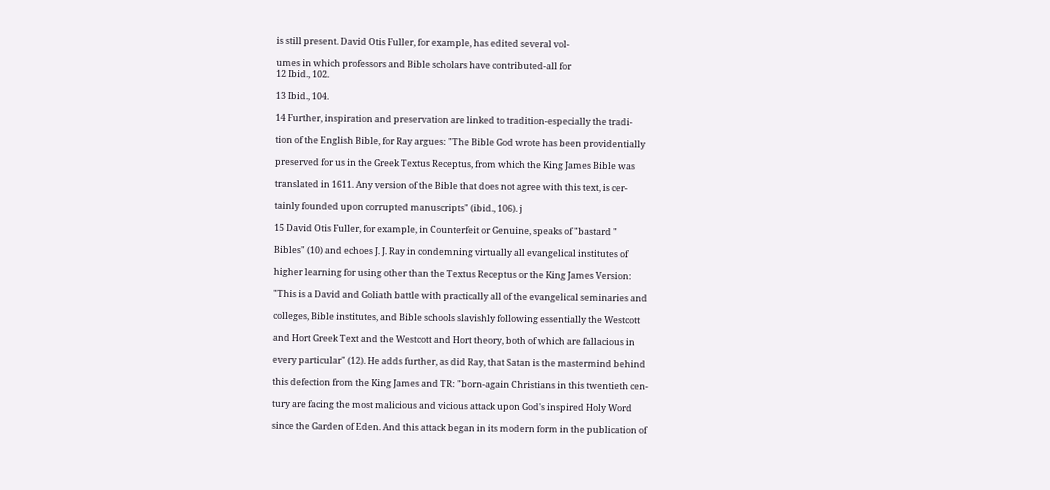is still present. David Otis Fuller, for example, has edited several vol-

umes in which professors and Bible scholars have contributed-all for
12 Ibid., 102.

13 Ibid., 104.

14 Further, inspiration and preservation are linked to tradition-especially the tradi-

tion of the English Bible, for Ray argues: "The Bible God wrote has been providentially

preserved for us in the Greek Textus Receptus, from which the King James Bible was

translated in 1611. Any version of the Bible that does not agree with this text, is cer-

tainly founded upon corrupted manuscripts" (ibid., 106). j

15 David Otis Fuller, for example, in Counterfeit or Genuine, speaks of "bastard "

Bibles" (10) and echoes J. J. Ray in condemning virtually all evangelical institutes of

higher learning for using other than the Textus Receptus or the King James Version:

"This is a David and Goliath battle with practically all of the evangelical seminaries and

colleges, Bible institutes, and Bible schools slavishly following essentially the Westcott

and Hort Greek Text and the Westcott and Hort theory, both of which are fallacious in

every particular" (12). He adds further, as did Ray, that Satan is the mastermind behind

this defection from the King James and TR: "born-again Christians in this twentieth cen-

tury are facing the most malicious and vicious attack upon God's inspired Holy Word

since the Garden of Eden. And this attack began in its modern form in the publication of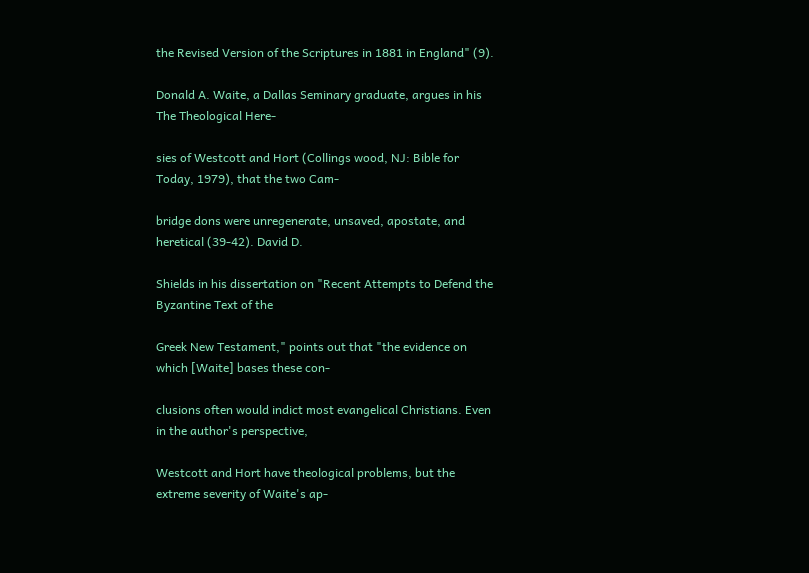the Revised Version of the Scriptures in 1881 in England" (9).

Donald A. Waite, a Dallas Seminary graduate, argues in his The Theological Here-

sies of Westcott and Hort (Collings wood, NJ: Bible for Today, 1979), that the two Cam-

bridge dons were unregenerate, unsaved, apostate, and heretical (39-42). David D.

Shields in his dissertation on "Recent Attempts to Defend the Byzantine Text of the

Greek New Testament," points out that "the evidence on which [Waite] bases these con-

clusions often would indict most evangelical Christians. Even in the author's perspective,

Westcott and Hort have theological problems, but the extreme severity of Waite's ap-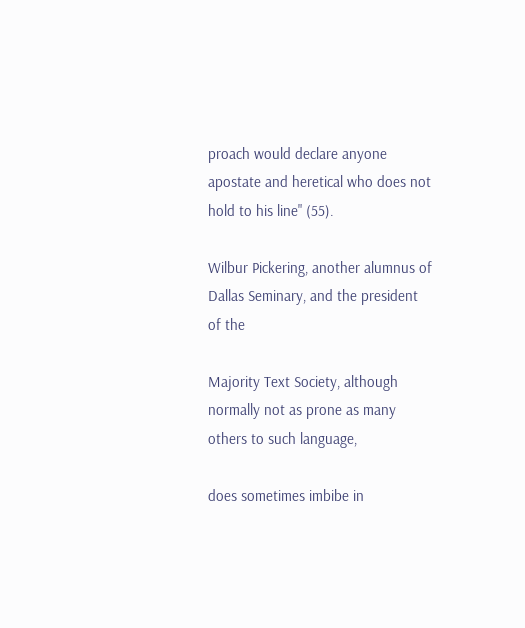proach would declare anyone apostate and heretical who does not hold to his line" (55).

Wilbur Pickering, another alumnus of Dallas Seminary, and the president of the

Majority Text Society, although normally not as prone as many others to such language,

does sometimes imbibe in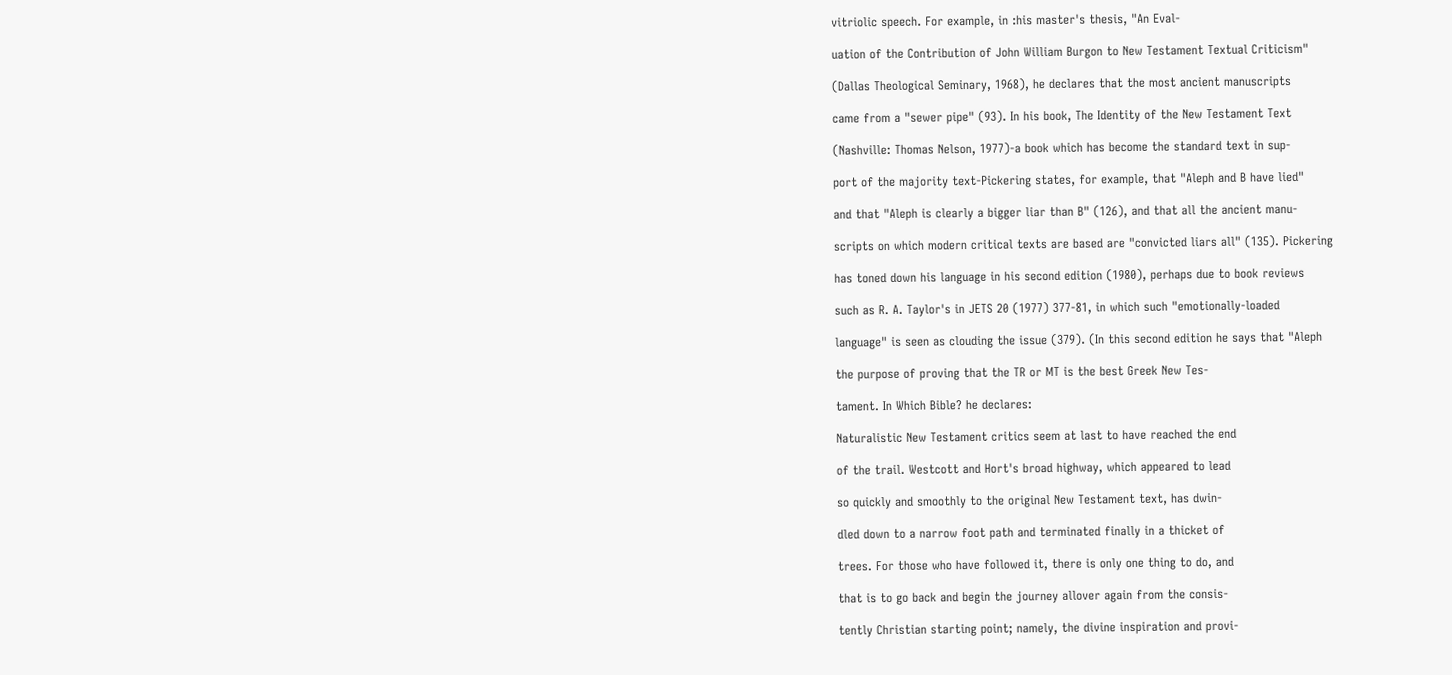vitriolic speech. For example, in :his master's thesis, "An Eval-

uation of the Contribution of John William Burgon to New Testament Textual Criticism"

(Dallas Theological Seminary, 1968), he declares that the most ancient manuscripts

came from a "sewer pipe" (93). In his book, The Identity of the New Testament Text

(Nashville: Thomas Nelson, 1977)-a book which has become the standard text in sup-

port of the majority text-Pickering states, for example, that "Aleph and B have lied"

and that "Aleph is clearly a bigger liar than B" (126), and that all the ancient manu-

scripts on which modern critical texts are based are "convicted liars all" (135). Pickering

has toned down his language in his second edition (1980), perhaps due to book reviews

such as R. A. Taylor's in JETS 20 (1977) 377-81, in which such "emotionally-loaded

language" is seen as clouding the issue (379). (In this second edition he says that "Aleph

the purpose of proving that the TR or MT is the best Greek New Tes-

tament. In Which Bible? he declares:

Naturalistic New Testament critics seem at last to have reached the end

of the trail. Westcott and Hort's broad highway, which appeared to lead

so quickly and smoothly to the original New Testament text, has dwin-

dled down to a narrow foot path and terminated finally in a thicket of

trees. For those who have followed it, there is only one thing to do, and

that is to go back and begin the journey allover again from the consis-

tently Christian starting point; namely, the divine inspiration and provi-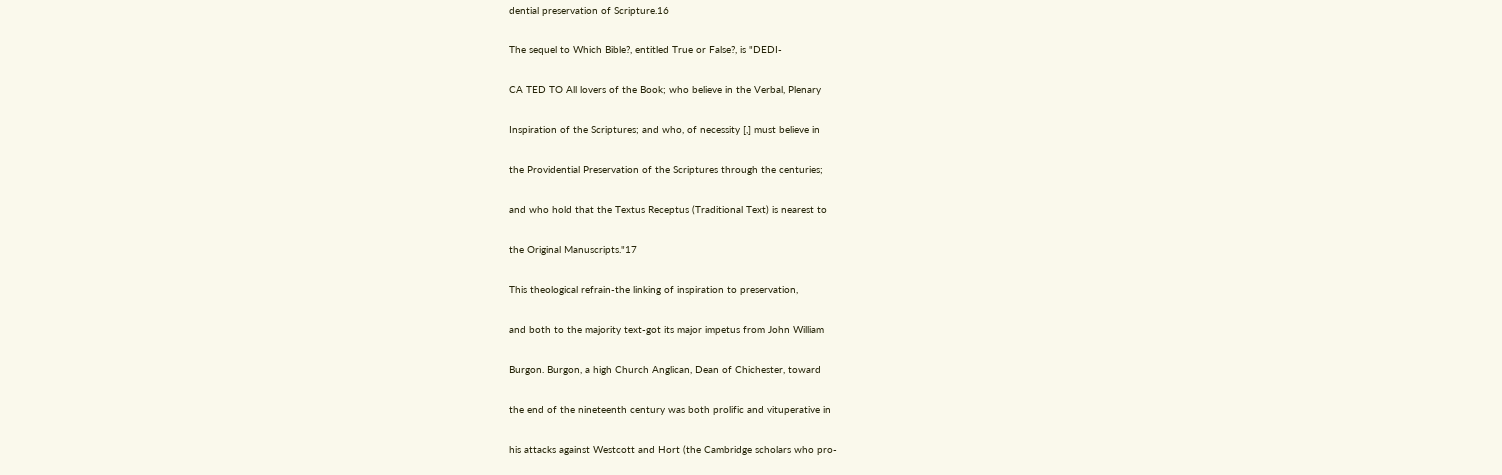dential preservation of Scripture.16

The sequel to Which Bible?, entitled True or False?, is "DEDI-

CA TED TO All lovers of the Book; who believe in the Verbal, Plenary

Inspiration of the Scriptures; and who, of necessity [,] must believe in

the Providential Preservation of the Scriptures through the centuries;

and who hold that the Textus Receptus (Traditional Text) is nearest to

the Original Manuscripts."17

This theological refrain-the linking of inspiration to preservation,

and both to the majority text-got its major impetus from John William

Burgon. Burgon, a high Church Anglican, Dean of Chichester, toward

the end of the nineteenth century was both prolific and vituperative in

his attacks against Westcott and Hort (the Cambridge scholars who pro-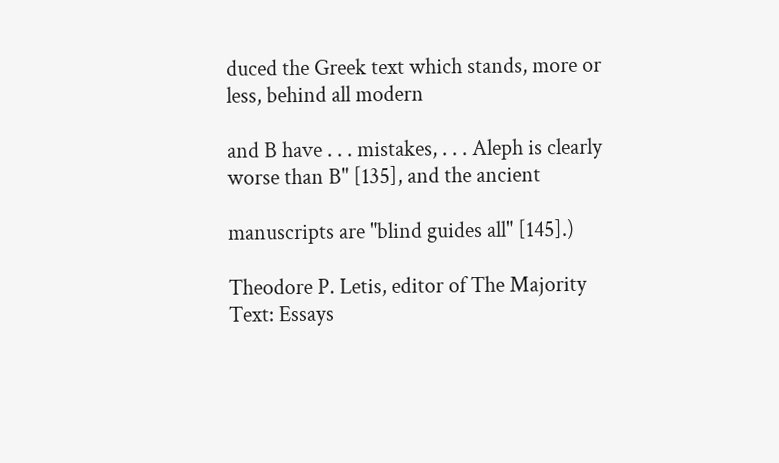duced the Greek text which stands, more or less, behind all modern

and B have . . . mistakes, . . . Aleph is clearly worse than B" [135], and the ancient

manuscripts are "blind guides all" [145].)

Theodore P. Letis, editor of The Majority Text: Essays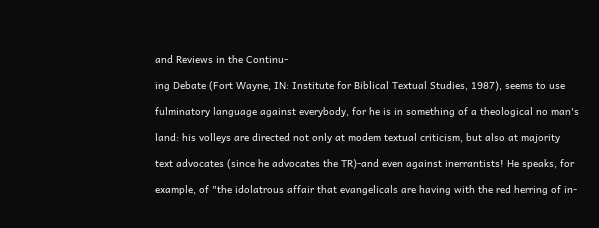and Reviews in the Continu-

ing Debate (Fort Wayne, IN: Institute for Biblical Textual Studies, 1987), seems to use

fulminatory language against everybody, for he is in something of a theological no man's

land: his volleys are directed not only at modem textual criticism, but also at majority

text advocates (since he advocates the TR)-and even against inerrantists! He speaks, for

example, of "the idolatrous affair that evangelicals are having with the red herring of in-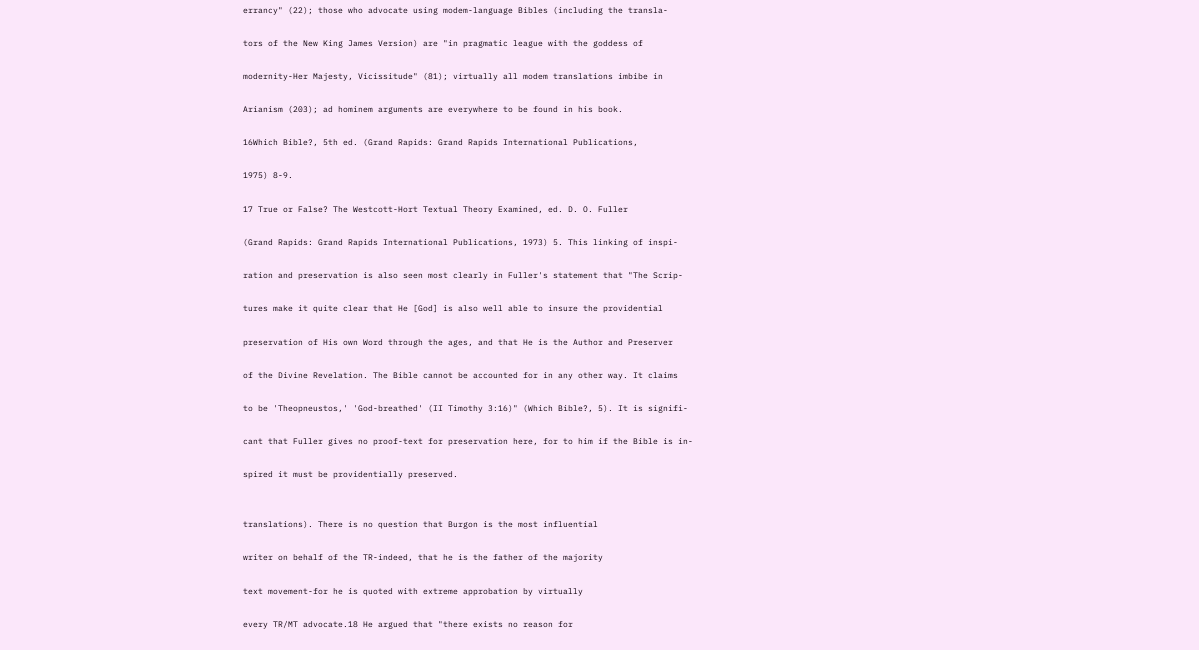errancy" (22); those who advocate using modem-language Bibles (including the transla-

tors of the New King James Version) are "in pragmatic league with the goddess of

modernity-Her Majesty, Vicissitude" (81); virtually all modem translations imbibe in

Arianism (203); ad hominem arguments are everywhere to be found in his book.

16Which Bible?, 5th ed. (Grand Rapids: Grand Rapids International Publications,

1975) 8-9.

17 True or False? The Westcott-Hort Textual Theory Examined, ed. D. O. Fuller

(Grand Rapids: Grand Rapids International Publications, 1973) 5. This linking of inspi-

ration and preservation is also seen most clearly in Fuller's statement that "The Scrip-

tures make it quite clear that He [God] is also well able to insure the providential

preservation of His own Word through the ages, and that He is the Author and Preserver

of the Divine Revelation. The Bible cannot be accounted for in any other way. It claims

to be 'Theopneustos,' 'God-breathed' (II Timothy 3:16)" (Which Bible?, 5). It is signifi-

cant that Fuller gives no proof-text for preservation here, for to him if the Bible is in-

spired it must be providentially preserved.


translations). There is no question that Burgon is the most influential

writer on behalf of the TR-indeed, that he is the father of the majority

text movement-for he is quoted with extreme approbation by virtually

every TR/MT advocate.18 He argued that "there exists no reason for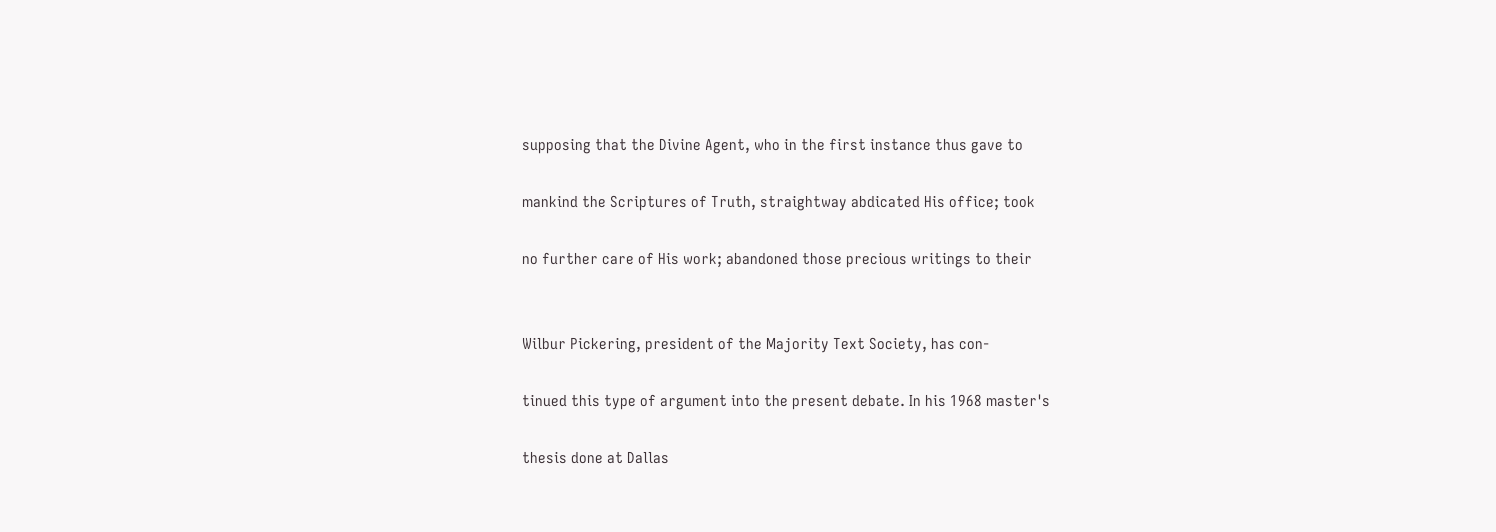supposing that the Divine Agent, who in the first instance thus gave to

mankind the Scriptures of Truth, straightway abdicated His office; took

no further care of His work; abandoned those precious writings to their


Wilbur Pickering, president of the Majority Text Society, has con-

tinued this type of argument into the present debate. In his 1968 master's

thesis done at Dallas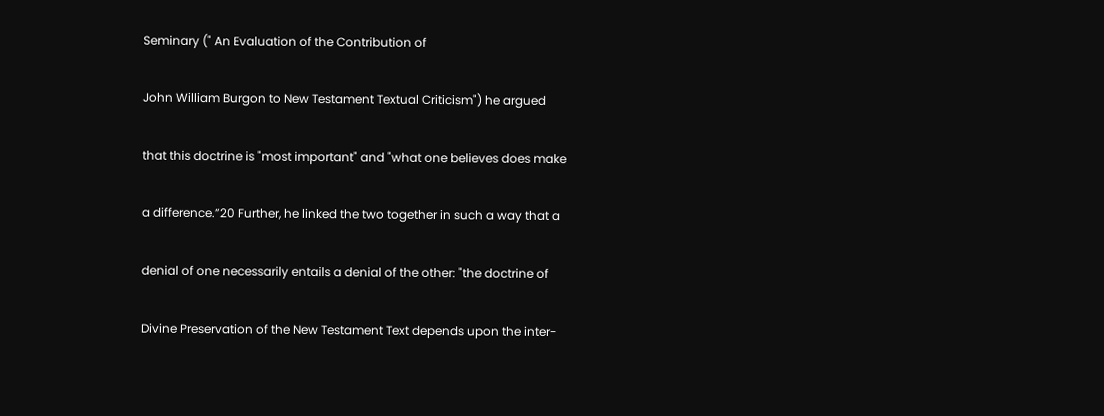Seminary (" An Evaluation of the Contribution of

John William Burgon to New Testament Textual Criticism") he argued

that this doctrine is "most important" and "what one believes does make

a difference.”20 Further, he linked the two together in such a way that a

denial of one necessarily entails a denial of the other: "the doctrine of

Divine Preservation of the New Testament Text depends upon the inter-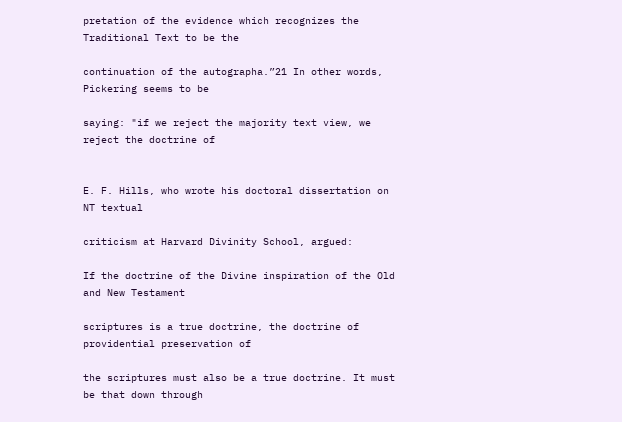pretation of the evidence which recognizes the Traditional Text to be the

continuation of the autographa.”21 In other words, Pickering seems to be

saying: "if we reject the majority text view, we reject the doctrine of


E. F. Hills, who wrote his doctoral dissertation on NT textual

criticism at Harvard Divinity School, argued:

If the doctrine of the Divine inspiration of the Old and New Testament

scriptures is a true doctrine, the doctrine of providential preservation of

the scriptures must also be a true doctrine. It must be that down through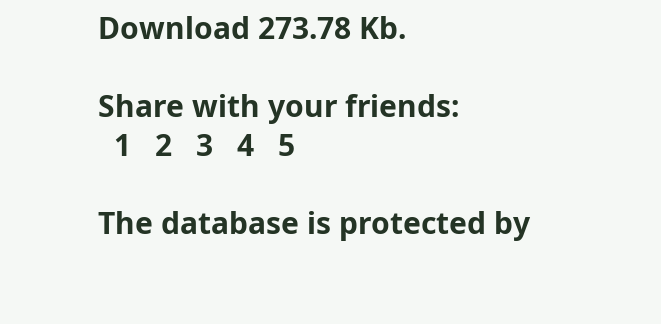Download 273.78 Kb.

Share with your friends:
  1   2   3   4   5

The database is protected by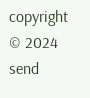copyright © 2024
send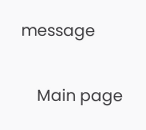message

    Main page